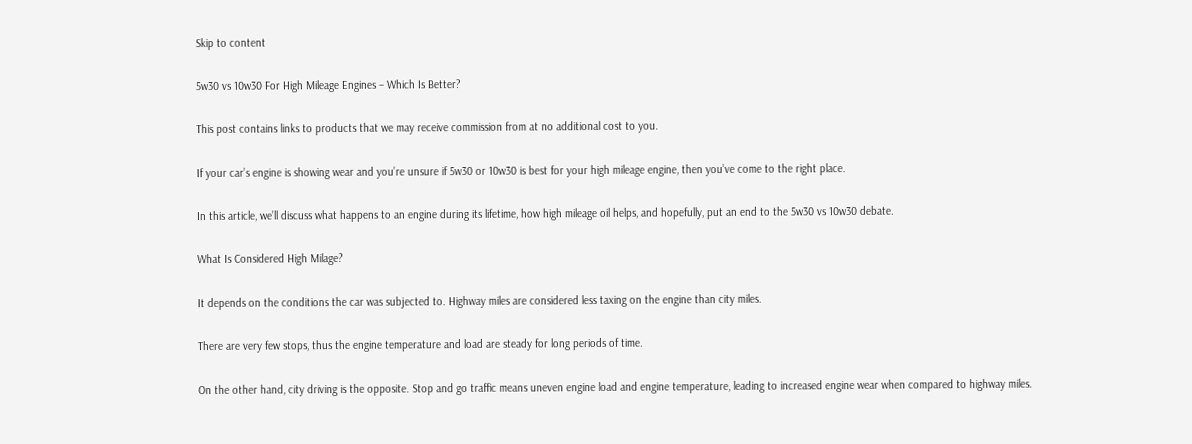Skip to content

5w30 vs 10w30 For High Mileage Engines – Which Is Better?

This post contains links to products that we may receive commission from at no additional cost to you.

If your car’s engine is showing wear and you’re unsure if 5w30 or 10w30 is best for your high mileage engine, then you’ve come to the right place.

In this article, we’ll discuss what happens to an engine during its lifetime, how high mileage oil helps, and hopefully, put an end to the 5w30 vs 10w30 debate.

What Is Considered High Milage?

It depends on the conditions the car was subjected to. Highway miles are considered less taxing on the engine than city miles.

There are very few stops, thus the engine temperature and load are steady for long periods of time.

On the other hand, city driving is the opposite. Stop and go traffic means uneven engine load and engine temperature, leading to increased engine wear when compared to highway miles.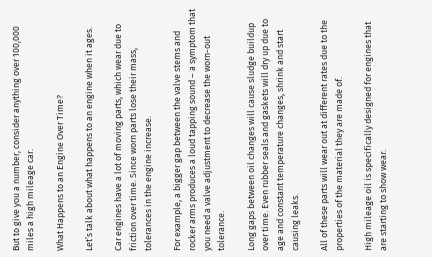But to give you a number, consider anything over 100,000 miles a high mileage car.

What Happens to an Engine Over Time?

Let’s talk about what happens to an engine when it ages.

Car engines have a lot of moving parts, which wear due to friction over time. Since worn parts lose their mass, tolerances in the engine increase.

For example, a bigger gap between the valve stems and rocker arms produces a loud tapping sound – a symptom that you need a valve adjustment to decrease the worn-out tolerance.

Long gaps between oil changes will cause sludge buildup over time. Even rubber seals and gaskets will dry up due to age and constant temperature changes, shrink and start causing leaks.

All of these parts will wear out at different rates due to the properties of the material they are made of.

High mileage oil is specifically designed for engines that are starting to show wear.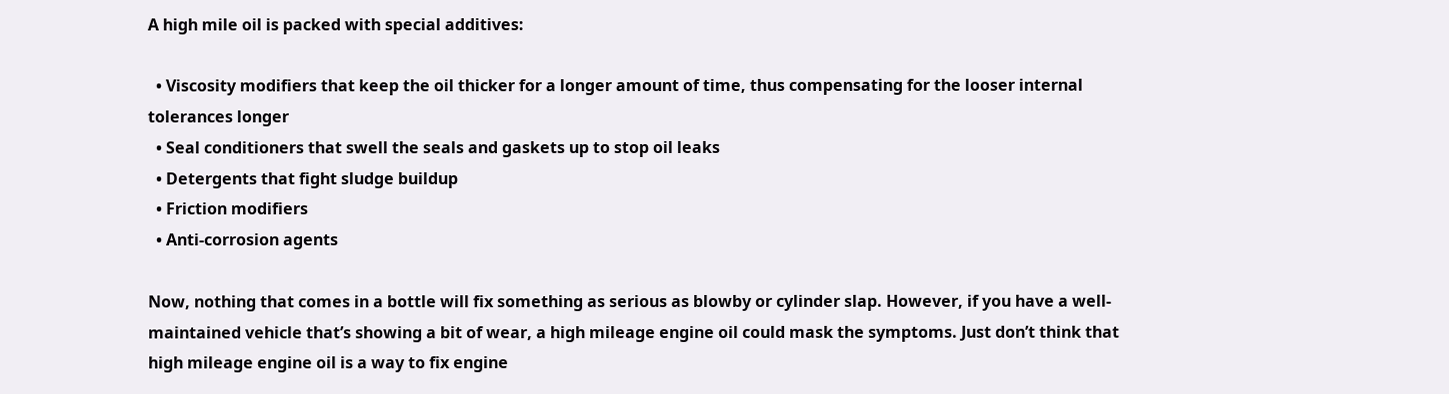A high mile oil is packed with special additives:

  • Viscosity modifiers that keep the oil thicker for a longer amount of time, thus compensating for the looser internal tolerances longer
  • Seal conditioners that swell the seals and gaskets up to stop oil leaks
  • Detergents that fight sludge buildup
  • Friction modifiers
  • Anti-corrosion agents

Now, nothing that comes in a bottle will fix something as serious as blowby or cylinder slap. However, if you have a well-maintained vehicle that’s showing a bit of wear, a high mileage engine oil could mask the symptoms. Just don’t think that high mileage engine oil is a way to fix engine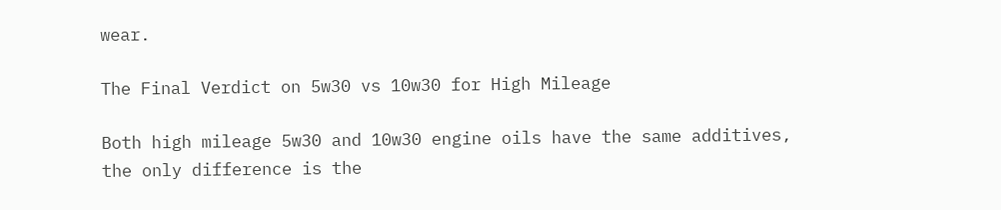wear.

The Final Verdict on 5w30 vs 10w30 for High Mileage

Both high mileage 5w30 and 10w30 engine oils have the same additives, the only difference is the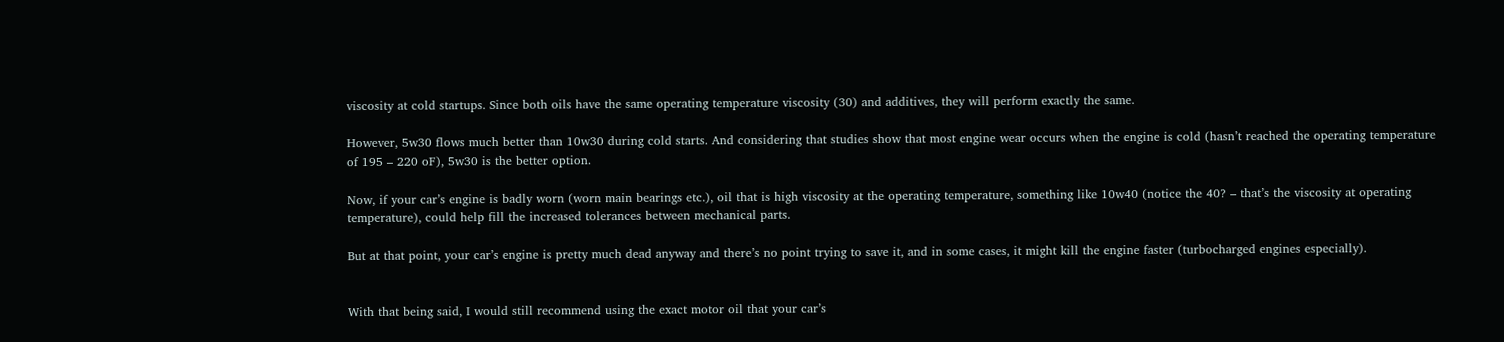viscosity at cold startups. Since both oils have the same operating temperature viscosity (30) and additives, they will perform exactly the same.

However, 5w30 flows much better than 10w30 during cold starts. And considering that studies show that most engine wear occurs when the engine is cold (hasn’t reached the operating temperature of 195 – 220 oF), 5w30 is the better option.

Now, if your car’s engine is badly worn (worn main bearings etc.), oil that is high viscosity at the operating temperature, something like 10w40 (notice the 40? – that’s the viscosity at operating temperature), could help fill the increased tolerances between mechanical parts.

But at that point, your car’s engine is pretty much dead anyway and there’s no point trying to save it, and in some cases, it might kill the engine faster (turbocharged engines especially).


With that being said, I would still recommend using the exact motor oil that your car’s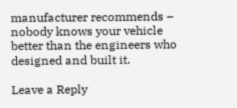manufacturer recommends – nobody knows your vehicle better than the engineers who designed and built it.

Leave a Reply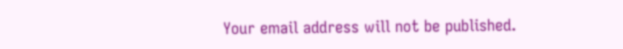Your email address will not be published.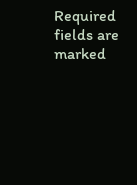Required fields are marked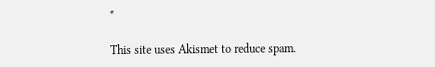*

This site uses Akismet to reduce spam.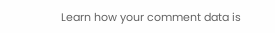Learn how your comment data is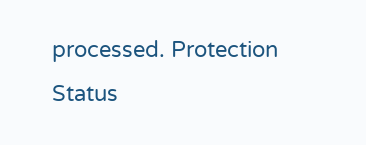processed. Protection Status